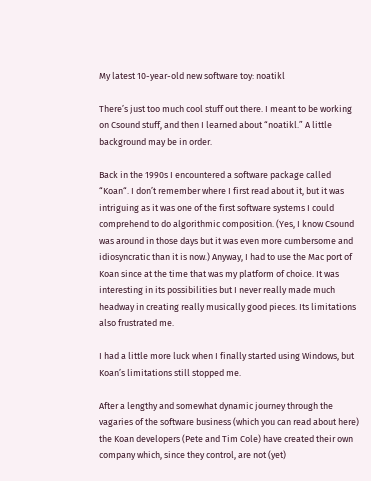My latest 10-year-old new software toy: noatikl

There’s just too much cool stuff out there. I meant to be working on Csound stuff, and then I learned about “noatikl.” A little background may be in order.

Back in the 1990s I encountered a software package called “Koan“. I don’t remember where I first read about it, but it was intriguing as it was one of the first software systems I could comprehend to do algorithmic composition. (Yes, I know Csound was around in those days but it was even more cumbersome and idiosyncratic than it is now.) Anyway, I had to use the Mac port of Koan since at the time that was my platform of choice. It was interesting in its possibilities but I never really made much headway in creating really musically good pieces. Its limitations also frustrated me.

I had a little more luck when I finally started using Windows, but Koan’s limitations still stopped me.

After a lengthy and somewhat dynamic journey through the vagaries of the software business (which you can read about here) the Koan developers (Pete and Tim Cole) have created their own company which, since they control, are not (yet)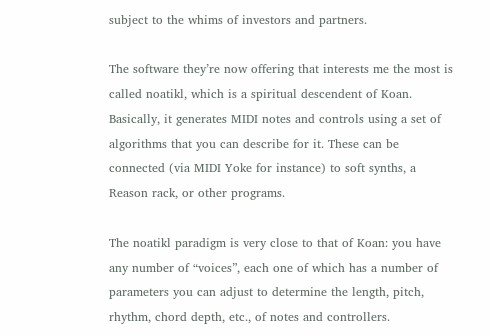subject to the whims of investors and partners.

The software they’re now offering that interests me the most is called noatikl, which is a spiritual descendent of Koan. Basically, it generates MIDI notes and controls using a set of algorithms that you can describe for it. These can be connected (via MIDI Yoke for instance) to soft synths, a Reason rack, or other programs.

The noatikl paradigm is very close to that of Koan: you have any number of “voices”, each one of which has a number of parameters you can adjust to determine the length, pitch, rhythm, chord depth, etc., of notes and controllers.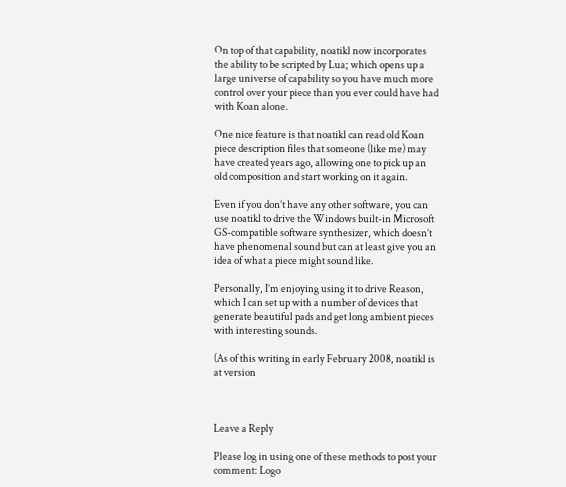On top of that capability, noatikl now incorporates the ability to be scripted by Lua; which opens up a large universe of capability so you have much more control over your piece than you ever could have had with Koan alone.

One nice feature is that noatikl can read old Koan piece description files that someone (like me) may have created years ago, allowing one to pick up an old composition and start working on it again.

Even if you don’t have any other software, you can use noatikl to drive the Windows built-in Microsoft GS-compatible software synthesizer, which doesn’t have phenomenal sound but can at least give you an idea of what a piece might sound like.

Personally, I’m enjoying using it to drive Reason, which I can set up with a number of devices that generate beautiful pads and get long ambient pieces with interesting sounds.

(As of this writing in early February 2008, noatikl is at version



Leave a Reply

Please log in using one of these methods to post your comment: Logo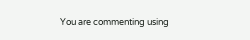You are commenting using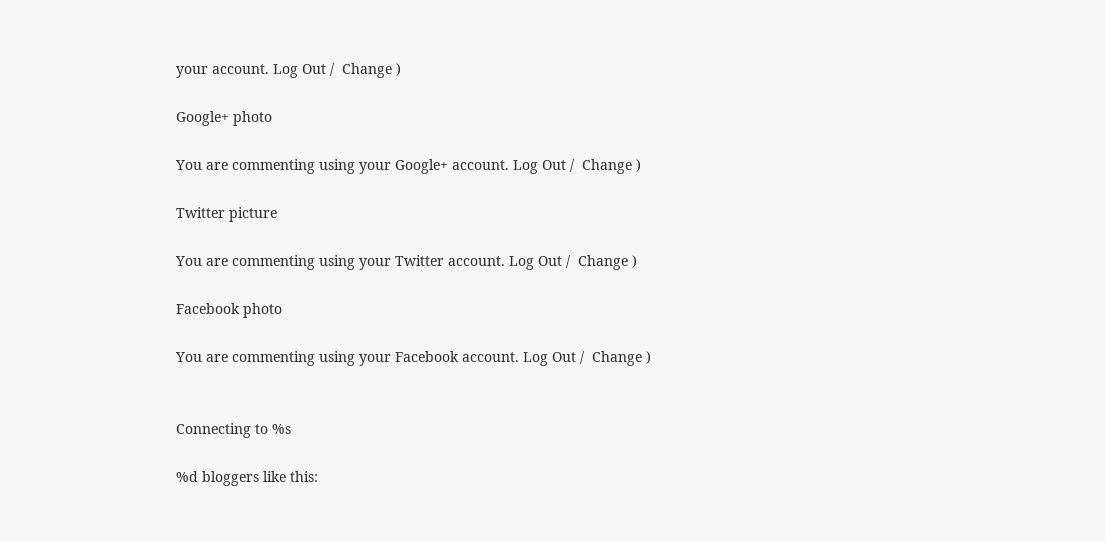your account. Log Out /  Change )

Google+ photo

You are commenting using your Google+ account. Log Out /  Change )

Twitter picture

You are commenting using your Twitter account. Log Out /  Change )

Facebook photo

You are commenting using your Facebook account. Log Out /  Change )


Connecting to %s

%d bloggers like this: